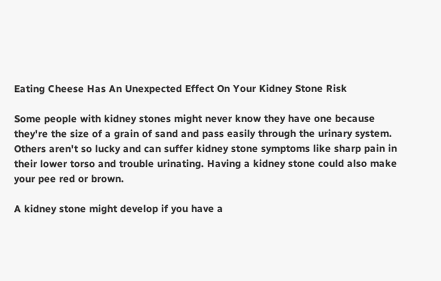Eating Cheese Has An Unexpected Effect On Your Kidney Stone Risk

Some people with kidney stones might never know they have one because they're the size of a grain of sand and pass easily through the urinary system. Others aren't so lucky and can suffer kidney stone symptoms like sharp pain in their lower torso and trouble urinating. Having a kidney stone could also make your pee red or brown.

A kidney stone might develop if you have a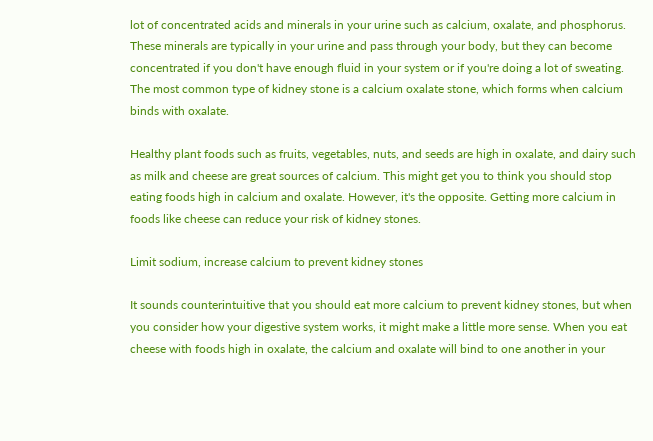lot of concentrated acids and minerals in your urine such as calcium, oxalate, and phosphorus. These minerals are typically in your urine and pass through your body, but they can become concentrated if you don't have enough fluid in your system or if you're doing a lot of sweating. The most common type of kidney stone is a calcium oxalate stone, which forms when calcium binds with oxalate.

Healthy plant foods such as fruits, vegetables, nuts, and seeds are high in oxalate, and dairy such as milk and cheese are great sources of calcium. This might get you to think you should stop eating foods high in calcium and oxalate. However, it's the opposite. Getting more calcium in foods like cheese can reduce your risk of kidney stones.

Limit sodium, increase calcium to prevent kidney stones

It sounds counterintuitive that you should eat more calcium to prevent kidney stones, but when you consider how your digestive system works, it might make a little more sense. When you eat cheese with foods high in oxalate, the calcium and oxalate will bind to one another in your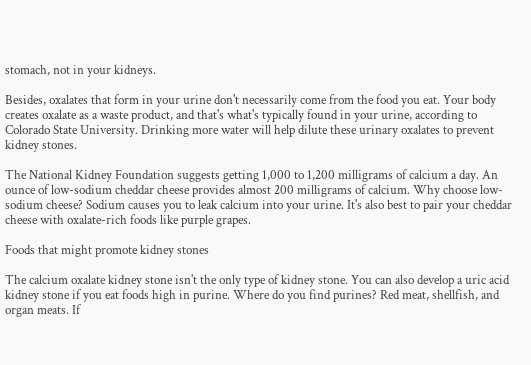stomach, not in your kidneys.

Besides, oxalates that form in your urine don't necessarily come from the food you eat. Your body creates oxalate as a waste product, and that's what's typically found in your urine, according to Colorado State University. Drinking more water will help dilute these urinary oxalates to prevent kidney stones.

The National Kidney Foundation suggests getting 1,000 to 1,200 milligrams of calcium a day. An ounce of low-sodium cheddar cheese provides almost 200 milligrams of calcium. Why choose low-sodium cheese? Sodium causes you to leak calcium into your urine. It's also best to pair your cheddar cheese with oxalate-rich foods like purple grapes.

Foods that might promote kidney stones

The calcium oxalate kidney stone isn't the only type of kidney stone. You can also develop a uric acid kidney stone if you eat foods high in purine. Where do you find purines? Red meat, shellfish, and organ meats. If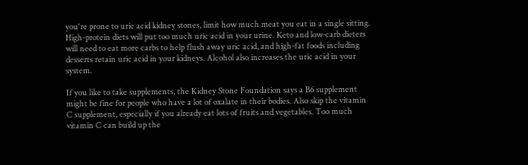you're prone to uric acid kidney stones, limit how much meat you eat in a single sitting. High-protein diets will put too much uric acid in your urine. Keto and low-carb dieters will need to eat more carbs to help flush away uric acid, and high-fat foods including desserts retain uric acid in your kidneys. Alcohol also increases the uric acid in your system.

If you like to take supplements, the Kidney Stone Foundation says a B6 supplement might be fine for people who have a lot of oxalate in their bodies. Also skip the vitamin C supplement, especially if you already eat lots of fruits and vegetables. Too much vitamin C can build up the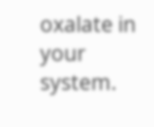oxalate in your system.